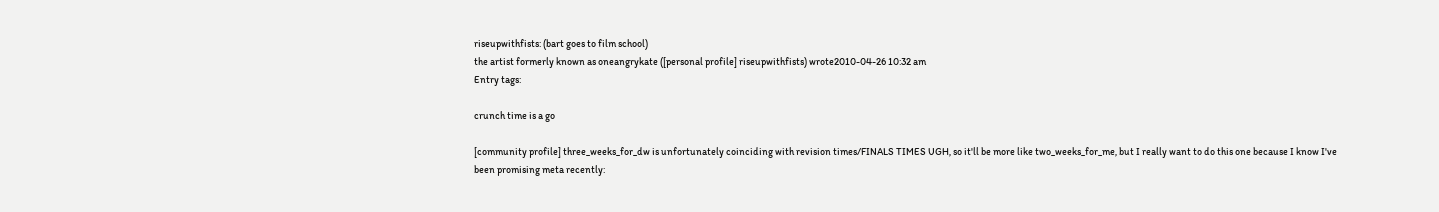riseupwithfists: (bart goes to film school)
the artist formerly known as oneangrykate ([personal profile] riseupwithfists) wrote2010-04-26 10:32 am
Entry tags:

crunch time is a go

[community profile] three_weeks_for_dw is unfortunately coinciding with revision times/FINALS TIMES UGH, so it'll be more like two_weeks_for_me, but I really want to do this one because I know I've been promising meta recently: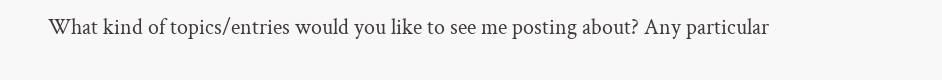What kind of topics/entries would you like to see me posting about? Any particular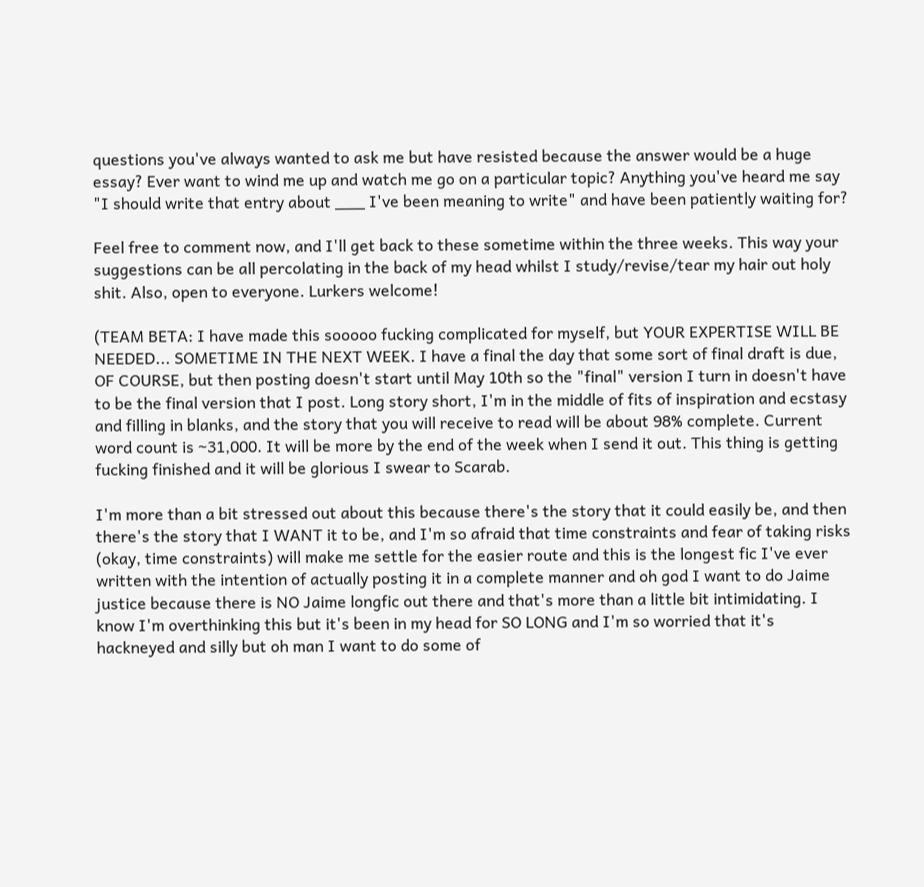questions you've always wanted to ask me but have resisted because the answer would be a huge essay? Ever want to wind me up and watch me go on a particular topic? Anything you've heard me say "I should write that entry about ___ I've been meaning to write" and have been patiently waiting for?

Feel free to comment now, and I'll get back to these sometime within the three weeks. This way your suggestions can be all percolating in the back of my head whilst I study/revise/tear my hair out holy shit. Also, open to everyone. Lurkers welcome!

(TEAM BETA: I have made this sooooo fucking complicated for myself, but YOUR EXPERTISE WILL BE NEEDED... SOMETIME IN THE NEXT WEEK. I have a final the day that some sort of final draft is due, OF COURSE, but then posting doesn't start until May 10th so the "final" version I turn in doesn't have to be the final version that I post. Long story short, I'm in the middle of fits of inspiration and ecstasy and filling in blanks, and the story that you will receive to read will be about 98% complete. Current word count is ~31,000. It will be more by the end of the week when I send it out. This thing is getting fucking finished and it will be glorious I swear to Scarab.

I'm more than a bit stressed out about this because there's the story that it could easily be, and then there's the story that I WANT it to be, and I'm so afraid that time constraints and fear of taking risks (okay, time constraints) will make me settle for the easier route and this is the longest fic I've ever written with the intention of actually posting it in a complete manner and oh god I want to do Jaime justice because there is NO Jaime longfic out there and that's more than a little bit intimidating. I know I'm overthinking this but it's been in my head for SO LONG and I'm so worried that it's hackneyed and silly but oh man I want to do some of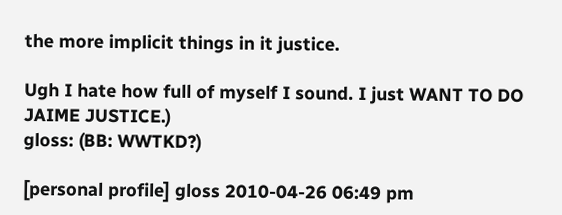the more implicit things in it justice.

Ugh I hate how full of myself I sound. I just WANT TO DO JAIME JUSTICE.)
gloss: (BB: WWTKD?)

[personal profile] gloss 2010-04-26 06:49 pm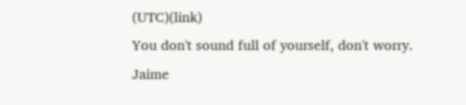(UTC)(link)
You don't sound full of yourself, don't worry. Jaime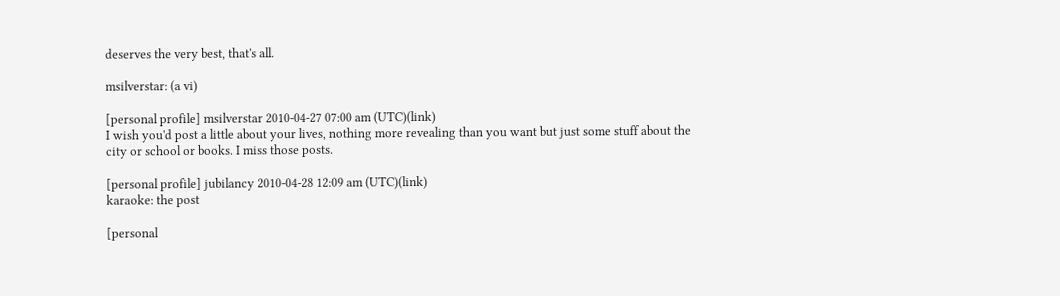deserves the very best, that's all.

msilverstar: (a vi)

[personal profile] msilverstar 2010-04-27 07:00 am (UTC)(link)
I wish you'd post a little about your lives, nothing more revealing than you want but just some stuff about the city or school or books. I miss those posts.

[personal profile] jubilancy 2010-04-28 12:09 am (UTC)(link)
karaoke: the post

[personal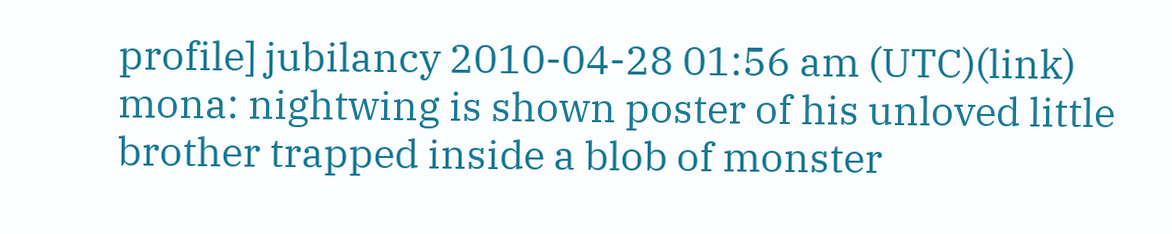profile] jubilancy 2010-04-28 01:56 am (UTC)(link)
mona: nightwing is shown poster of his unloved little brother trapped inside a blob of monster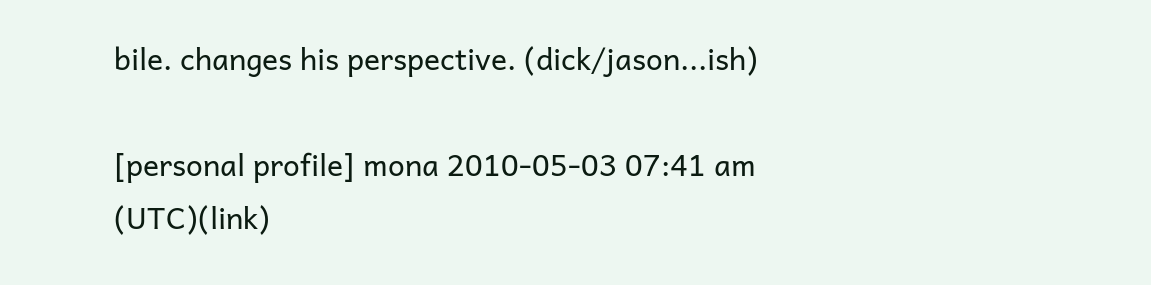bile. changes his perspective. (dick/jason...ish)

[personal profile] mona 2010-05-03 07:41 am (UTC)(link)